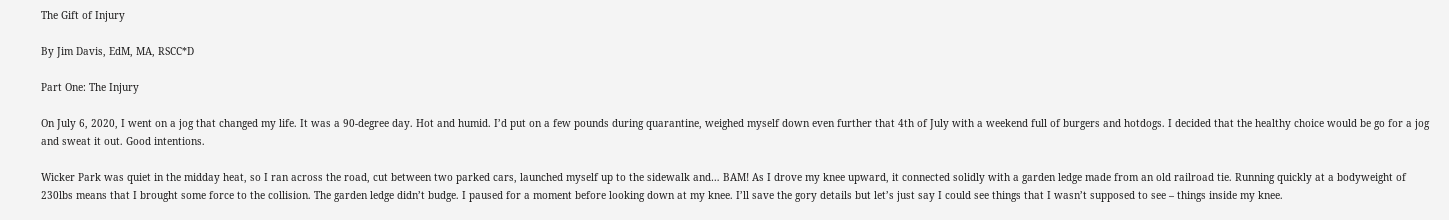The Gift of Injury

By Jim Davis, EdM, MA, RSCC*D

Part One: The Injury

On July 6, 2020, I went on a jog that changed my life. It was a 90-degree day. Hot and humid. I’d put on a few pounds during quarantine, weighed myself down even further that 4th of July with a weekend full of burgers and hotdogs. I decided that the healthy choice would be go for a jog and sweat it out. Good intentions.

Wicker Park was quiet in the midday heat, so I ran across the road, cut between two parked cars, launched myself up to the sidewalk and… BAM! As I drove my knee upward, it connected solidly with a garden ledge made from an old railroad tie. Running quickly at a bodyweight of 230lbs means that I brought some force to the collision. The garden ledge didn’t budge. I paused for a moment before looking down at my knee. I’ll save the gory details but let’s just say I could see things that I wasn’t supposed to see – things inside my knee.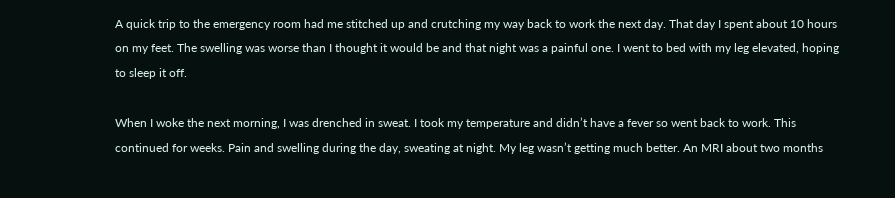A quick trip to the emergency room had me stitched up and crutching my way back to work the next day. That day I spent about 10 hours on my feet. The swelling was worse than I thought it would be and that night was a painful one. I went to bed with my leg elevated, hoping to sleep it off.

When I woke the next morning, I was drenched in sweat. I took my temperature and didn’t have a fever so went back to work. This continued for weeks. Pain and swelling during the day, sweating at night. My leg wasn’t getting much better. An MRI about two months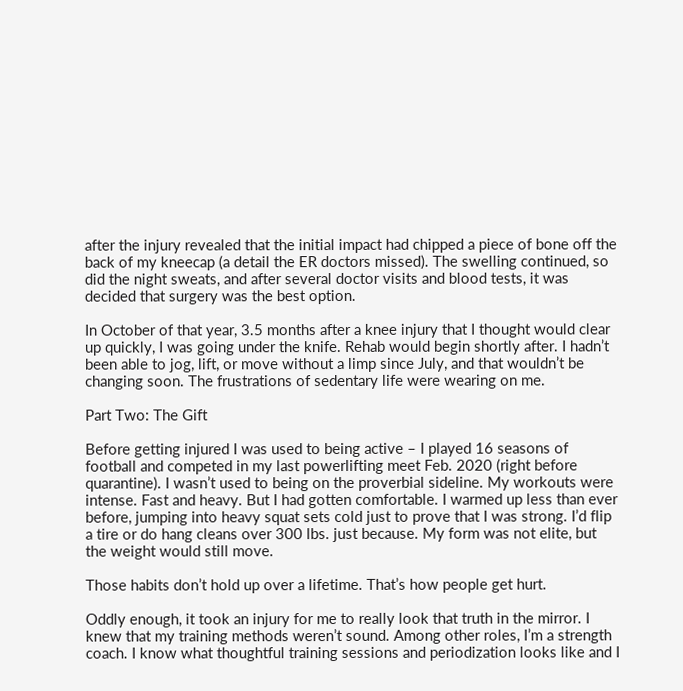after the injury revealed that the initial impact had chipped a piece of bone off the back of my kneecap (a detail the ER doctors missed). The swelling continued, so did the night sweats, and after several doctor visits and blood tests, it was decided that surgery was the best option.

In October of that year, 3.5 months after a knee injury that I thought would clear up quickly, I was going under the knife. Rehab would begin shortly after. I hadn’t been able to jog, lift, or move without a limp since July, and that wouldn’t be changing soon. The frustrations of sedentary life were wearing on me.

Part Two: The Gift

Before getting injured I was used to being active – I played 16 seasons of football and competed in my last powerlifting meet Feb. 2020 (right before quarantine). I wasn’t used to being on the proverbial sideline. My workouts were intense. Fast and heavy. But I had gotten comfortable. I warmed up less than ever before, jumping into heavy squat sets cold just to prove that I was strong. I’d flip a tire or do hang cleans over 300 lbs. just because. My form was not elite, but the weight would still move.

Those habits don’t hold up over a lifetime. That’s how people get hurt.

Oddly enough, it took an injury for me to really look that truth in the mirror. I knew that my training methods weren’t sound. Among other roles, I’m a strength coach. I know what thoughtful training sessions and periodization looks like and I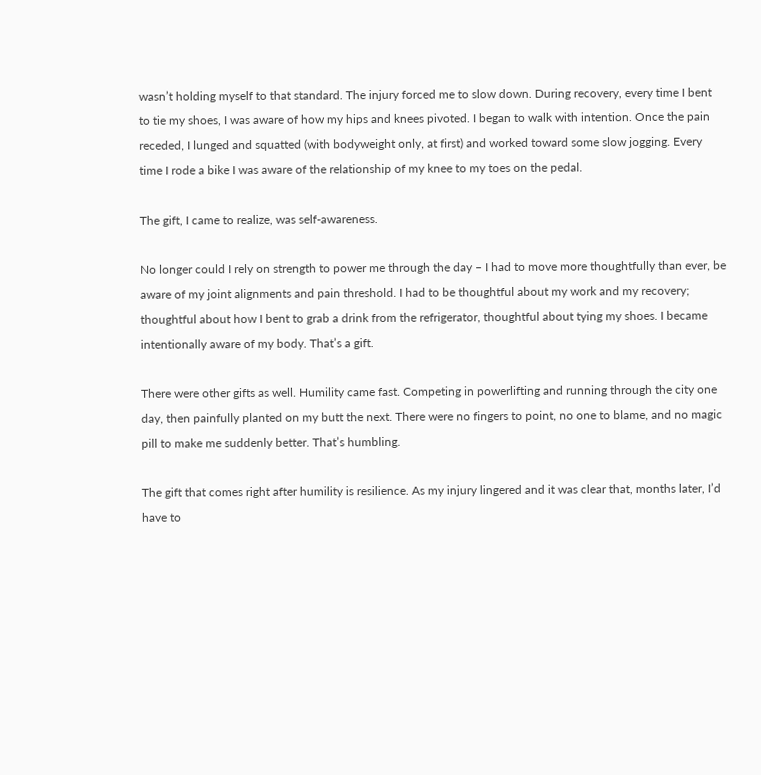wasn’t holding myself to that standard. The injury forced me to slow down. During recovery, every time I bent to tie my shoes, I was aware of how my hips and knees pivoted. I began to walk with intention. Once the pain receded, I lunged and squatted (with bodyweight only, at first) and worked toward some slow jogging. Every time I rode a bike I was aware of the relationship of my knee to my toes on the pedal.

The gift, I came to realize, was self-awareness.

No longer could I rely on strength to power me through the day – I had to move more thoughtfully than ever, be aware of my joint alignments and pain threshold. I had to be thoughtful about my work and my recovery; thoughtful about how I bent to grab a drink from the refrigerator, thoughtful about tying my shoes. I became intentionally aware of my body. That’s a gift.

There were other gifts as well. Humility came fast. Competing in powerlifting and running through the city one day, then painfully planted on my butt the next. There were no fingers to point, no one to blame, and no magic pill to make me suddenly better. That’s humbling.

The gift that comes right after humility is resilience. As my injury lingered and it was clear that, months later, I’d have to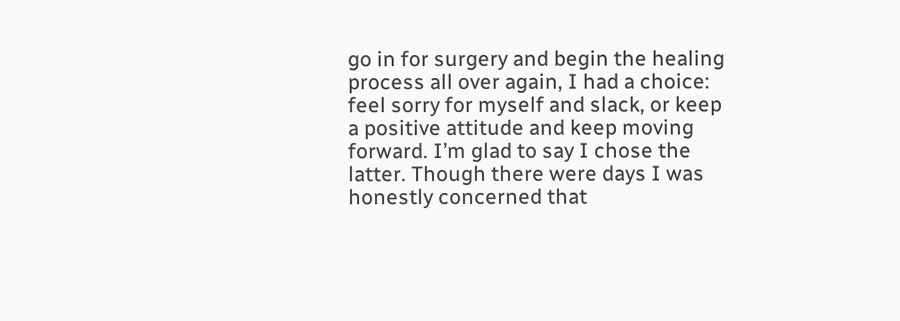go in for surgery and begin the healing process all over again, I had a choice: feel sorry for myself and slack, or keep a positive attitude and keep moving forward. I’m glad to say I chose the latter. Though there were days I was honestly concerned that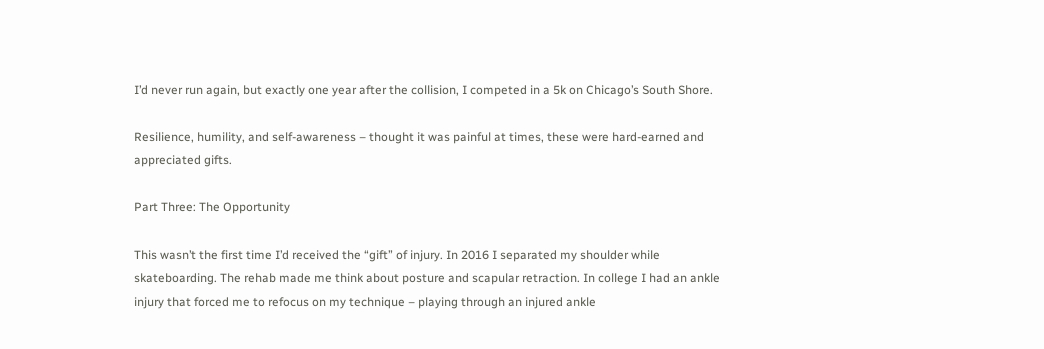I’d never run again, but exactly one year after the collision, I competed in a 5k on Chicago’s South Shore.

Resilience, humility, and self-awareness – thought it was painful at times, these were hard-earned and appreciated gifts.

Part Three: The Opportunity

This wasn’t the first time I’d received the “gift” of injury. In 2016 I separated my shoulder while skateboarding. The rehab made me think about posture and scapular retraction. In college I had an ankle injury that forced me to refocus on my technique – playing through an injured ankle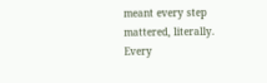meant every step mattered, literally. Every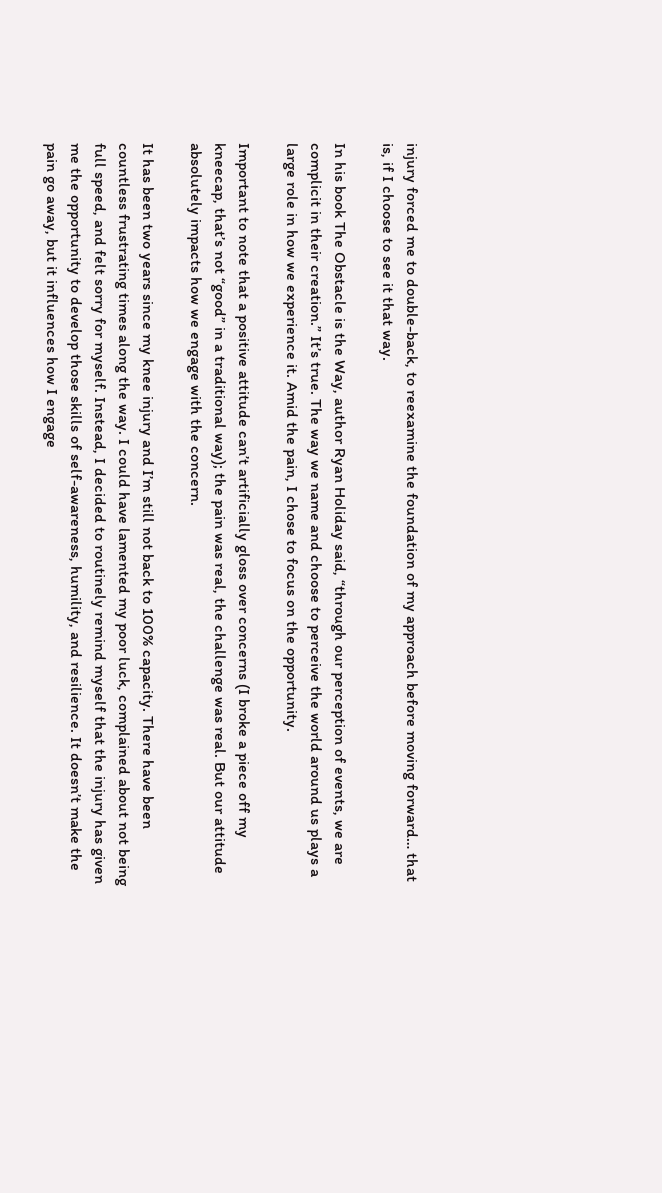injury forced me to double-back, to reexamine the foundation of my approach before moving forward… that is, if I choose to see it that way.

In his book The Obstacle is the Way, author Ryan Holiday said, “through our perception of events, we are complicit in their creation.” It’s true. The way we name and choose to perceive the world around us plays a large role in how we experience it. Amid the pain, I chose to focus on the opportunity.

Important to note that a positive attitude can’t artificially gloss over concerns (I broke a piece off my kneecap, that’s not “good” in a traditional way); the pain was real, the challenge was real. But our attitude absolutely impacts how we engage with the concern.

It has been two years since my knee injury and I’m still not back to 100% capacity. There have been countless frustrating times along the way. I could have lamented my poor luck, complained about not being full speed, and felt sorry for myself. Instead, I decided to routinely remind myself that the injury has given me the opportunity to develop those skills of self-awareness, humility, and resilience. It doesn’t make the pain go away, but it influences how I engage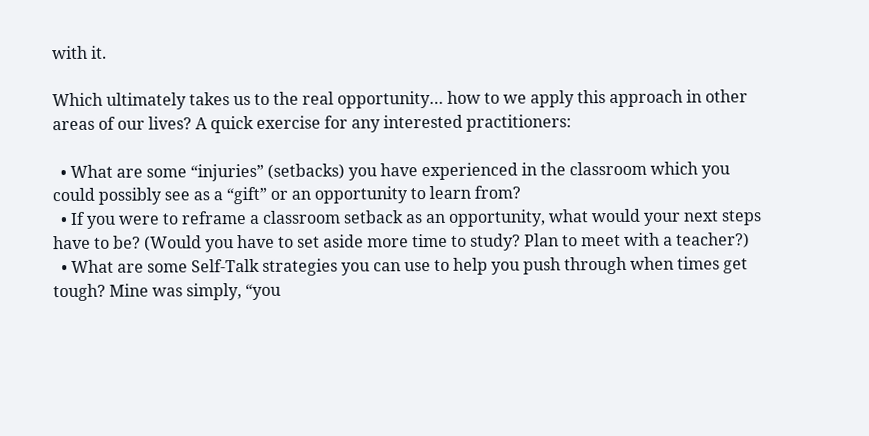with it.

Which ultimately takes us to the real opportunity… how to we apply this approach in other areas of our lives? A quick exercise for any interested practitioners:

  • What are some “injuries” (setbacks) you have experienced in the classroom which you could possibly see as a “gift” or an opportunity to learn from?
  • If you were to reframe a classroom setback as an opportunity, what would your next steps have to be? (Would you have to set aside more time to study? Plan to meet with a teacher?)
  • What are some Self-Talk strategies you can use to help you push through when times get tough? Mine was simply, “you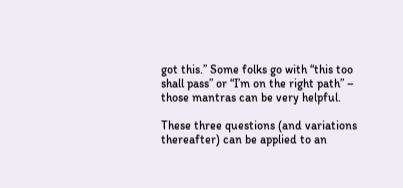got this.” Some folks go with “this too shall pass” or “I’m on the right path” – those mantras can be very helpful.

These three questions (and variations thereafter) can be applied to an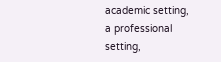academic setting, a professional setting,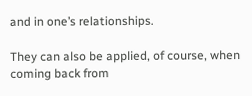and in one’s relationships.

They can also be applied, of course, when coming back from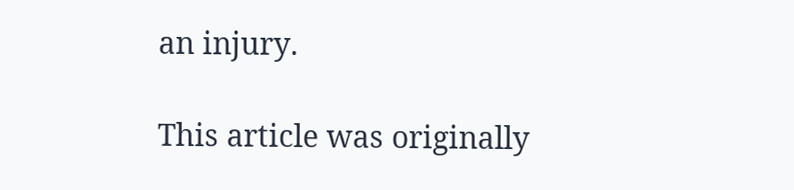an injury.

This article was originally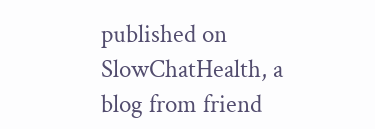published on SlowChatHealth, a blog from friend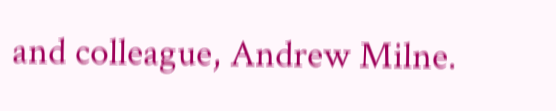and colleague, Andrew Milne.